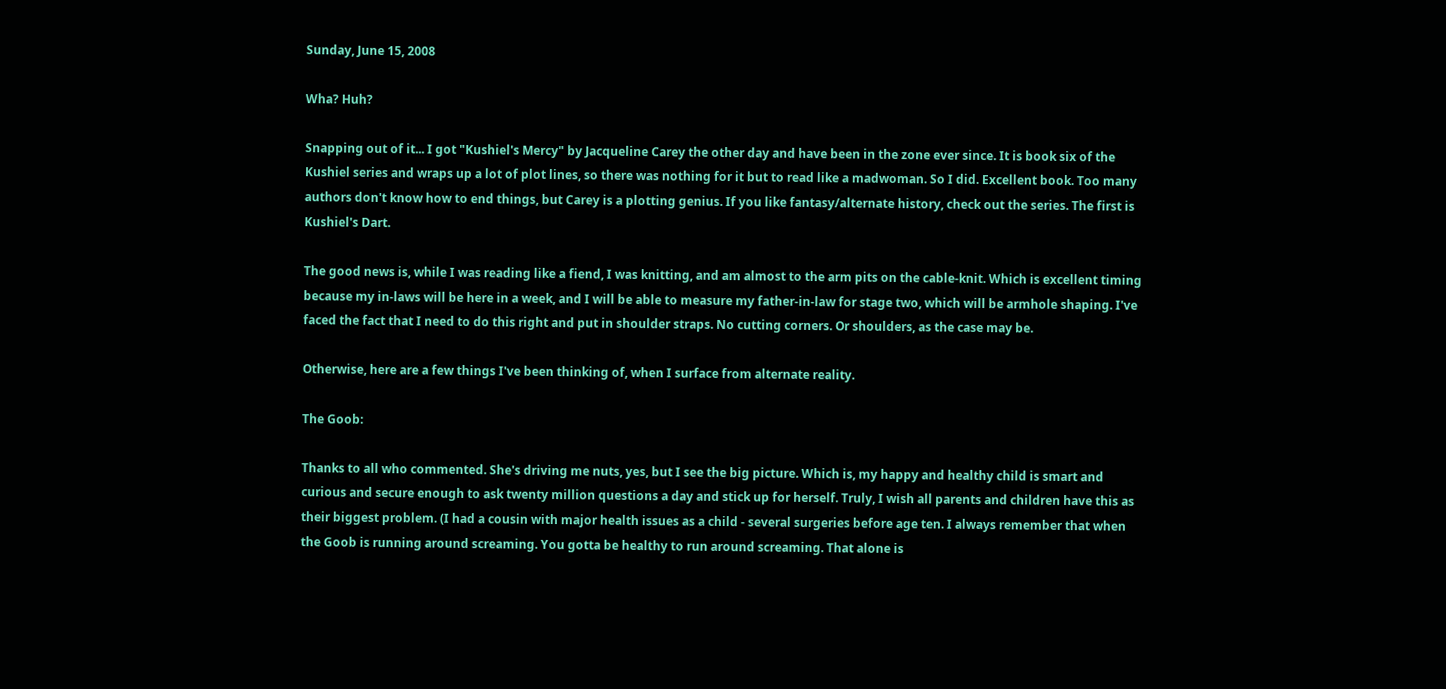Sunday, June 15, 2008

Wha? Huh?

Snapping out of it... I got "Kushiel's Mercy" by Jacqueline Carey the other day and have been in the zone ever since. It is book six of the Kushiel series and wraps up a lot of plot lines, so there was nothing for it but to read like a madwoman. So I did. Excellent book. Too many authors don't know how to end things, but Carey is a plotting genius. If you like fantasy/alternate history, check out the series. The first is Kushiel's Dart.

The good news is, while I was reading like a fiend, I was knitting, and am almost to the arm pits on the cable-knit. Which is excellent timing because my in-laws will be here in a week, and I will be able to measure my father-in-law for stage two, which will be armhole shaping. I've faced the fact that I need to do this right and put in shoulder straps. No cutting corners. Or shoulders, as the case may be.

Otherwise, here are a few things I've been thinking of, when I surface from alternate reality.

The Goob:

Thanks to all who commented. She's driving me nuts, yes, but I see the big picture. Which is, my happy and healthy child is smart and curious and secure enough to ask twenty million questions a day and stick up for herself. Truly, I wish all parents and children have this as their biggest problem. (I had a cousin with major health issues as a child - several surgeries before age ten. I always remember that when the Goob is running around screaming. You gotta be healthy to run around screaming. That alone is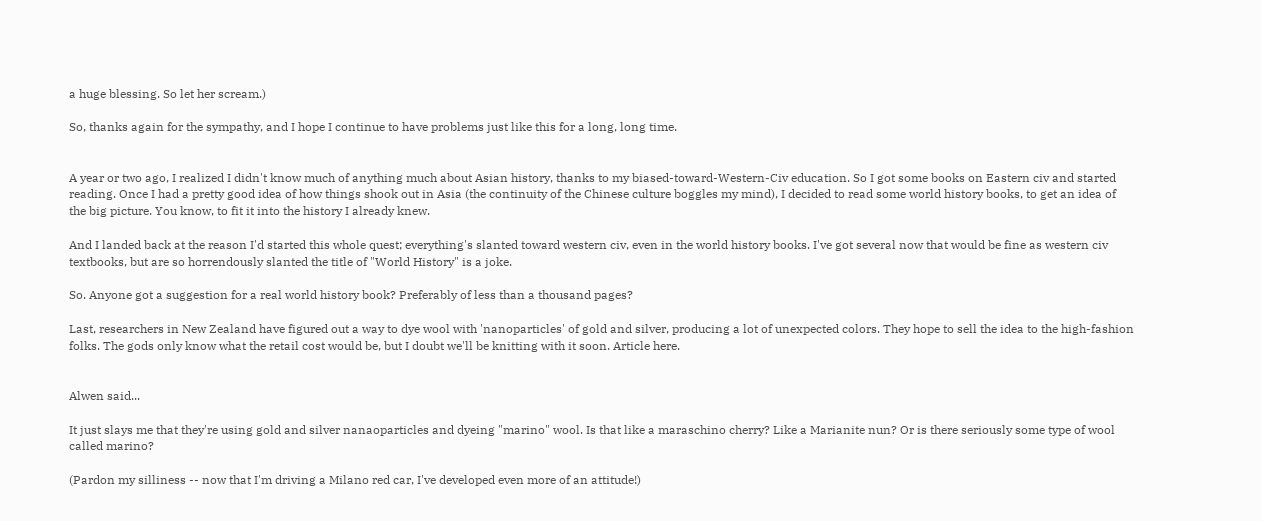a huge blessing. So let her scream.)

So, thanks again for the sympathy, and I hope I continue to have problems just like this for a long, long time.


A year or two ago, I realized I didn't know much of anything much about Asian history, thanks to my biased-toward-Western-Civ education. So I got some books on Eastern civ and started reading. Once I had a pretty good idea of how things shook out in Asia (the continuity of the Chinese culture boggles my mind), I decided to read some world history books, to get an idea of the big picture. You know, to fit it into the history I already knew.

And I landed back at the reason I'd started this whole quest; everything's slanted toward western civ, even in the world history books. I've got several now that would be fine as western civ textbooks, but are so horrendously slanted the title of "World History" is a joke.

So. Anyone got a suggestion for a real world history book? Preferably of less than a thousand pages?

Last, researchers in New Zealand have figured out a way to dye wool with 'nanoparticles' of gold and silver, producing a lot of unexpected colors. They hope to sell the idea to the high-fashion folks. The gods only know what the retail cost would be, but I doubt we'll be knitting with it soon. Article here.


Alwen said...

It just slays me that they're using gold and silver nanaoparticles and dyeing "marino" wool. Is that like a maraschino cherry? Like a Marianite nun? Or is there seriously some type of wool called marino?

(Pardon my silliness -- now that I'm driving a Milano red car, I've developed even more of an attitude!)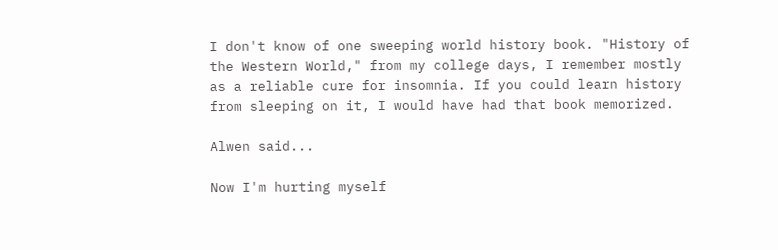I don't know of one sweeping world history book. "History of the Western World," from my college days, I remember mostly as a reliable cure for insomnia. If you could learn history from sleeping on it, I would have had that book memorized.

Alwen said...

Now I'm hurting myself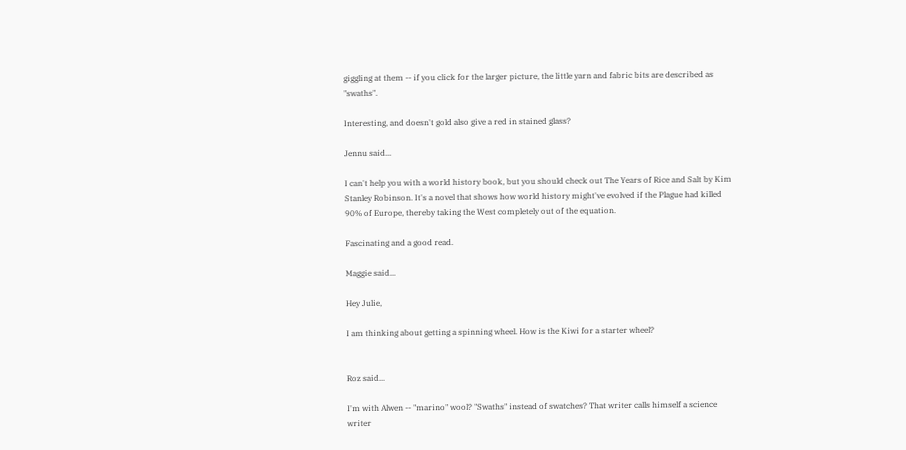giggling at them -- if you click for the larger picture, the little yarn and fabric bits are described as "swaths".

Interesting, and doesn't gold also give a red in stained glass?

Jennu said...

I can't help you with a world history book, but you should check out The Years of Rice and Salt by Kim Stanley Robinson. It's a novel that shows how world history might've evolved if the Plague had killed 90% of Europe, thereby taking the West completely out of the equation.

Fascinating and a good read.

Maggie said...

Hey Julie,

I am thinking about getting a spinning wheel. How is the Kiwi for a starter wheel?


Roz said...

I'm with Alwen -- "marino" wool? "Swaths" instead of swatches? That writer calls himself a science writer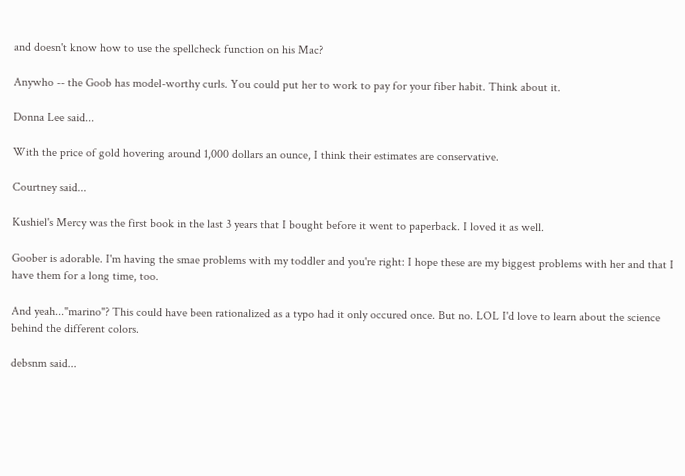and doesn't know how to use the spellcheck function on his Mac?

Anywho -- the Goob has model-worthy curls. You could put her to work to pay for your fiber habit. Think about it.

Donna Lee said...

With the price of gold hovering around 1,000 dollars an ounce, I think their estimates are conservative.

Courtney said...

Kushiel's Mercy was the first book in the last 3 years that I bought before it went to paperback. I loved it as well.

Goober is adorable. I'm having the smae problems with my toddler and you're right: I hope these are my biggest problems with her and that I have them for a long time, too.

And yeah..."marino"? This could have been rationalized as a typo had it only occured once. But no. LOL I'd love to learn about the science behind the different colors.

debsnm said...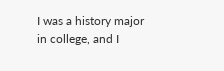I was a history major in college, and I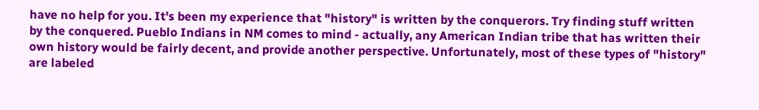have no help for you. It's been my experience that "history" is written by the conquerors. Try finding stuff written by the conquered. Pueblo Indians in NM comes to mind - actually, any American Indian tribe that has written their own history would be fairly decent, and provide another perspective. Unfortunately, most of these types of "history" are labeled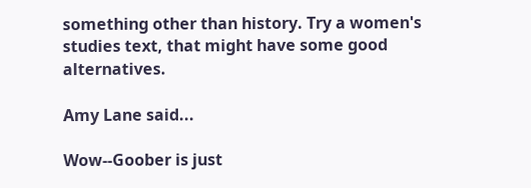something other than history. Try a women's studies text, that might have some good alternatives.

Amy Lane said...

Wow--Goober is just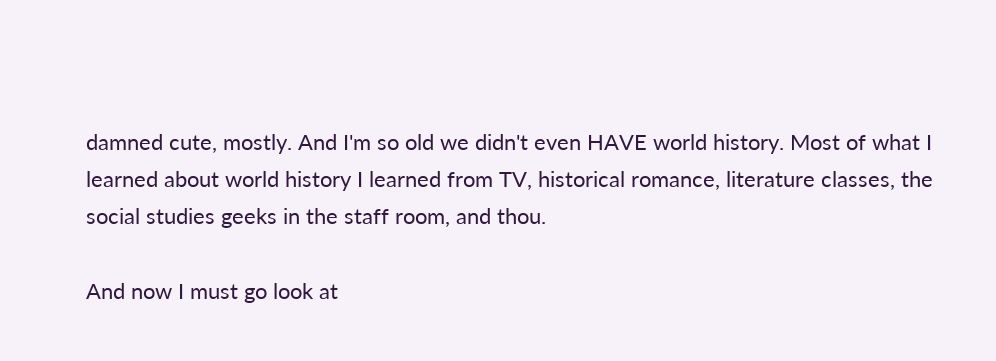damned cute, mostly. And I'm so old we didn't even HAVE world history. Most of what I learned about world history I learned from TV, historical romance, literature classes, the social studies geeks in the staff room, and thou.

And now I must go look at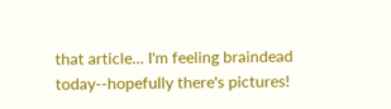that article... I'm feeling braindead today--hopefully there's pictures!